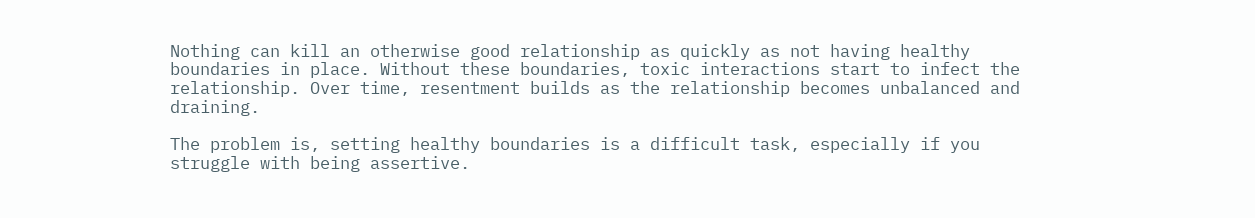Nothing can kill an otherwise good relationship as quickly as not having healthy boundaries in place. Without these boundaries, toxic interactions start to infect the relationship. Over time, resentment builds as the relationship becomes unbalanced and draining.

The problem is, setting healthy boundaries is a difficult task, especially if you struggle with being assertive.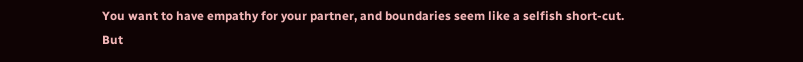You want to have empathy for your partner, and boundaries seem like a selfish short-cut. But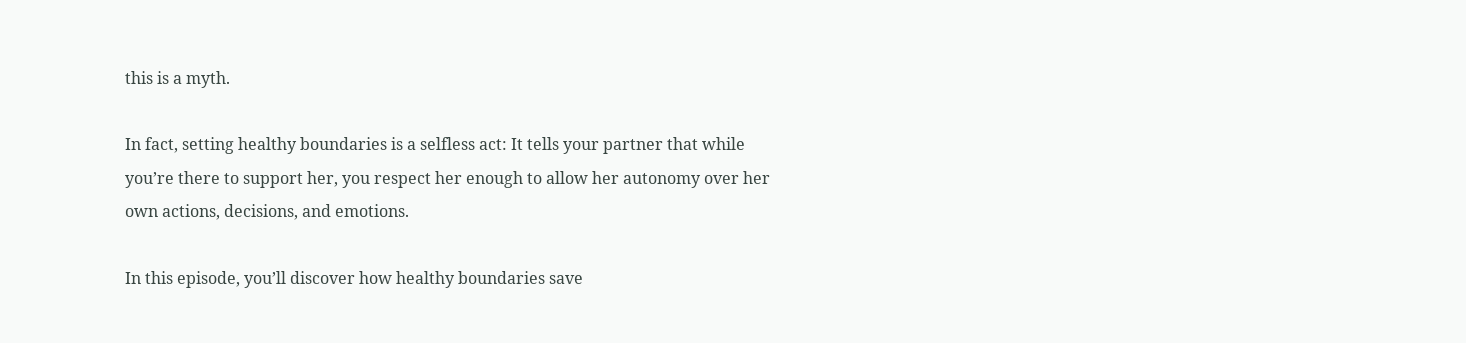this is a myth.

In fact, setting healthy boundaries is a selfless act: It tells your partner that while you’re there to support her, you respect her enough to allow her autonomy over her own actions, decisions, and emotions.

In this episode, you’ll discover how healthy boundaries save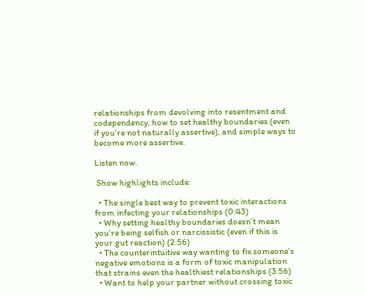relationships from devolving into resentment and codependency, how to set healthy boundaries (even if you’re not naturally assertive), and simple ways to become more assertive.

Listen now.

 Show highlights include:

  • The single best way to prevent toxic interactions from infecting your relationships (0:43)
  • Why setting healthy boundaries doesn’t mean you’re being selfish or narcissistic (even if this is your gut reaction) (2:56)
  • The counterintuitive way wanting to fix someone’s negative emotions is a form of toxic manipulation that strains even the healthiest relationships (3:56)
  • Want to help your partner without crossing toxic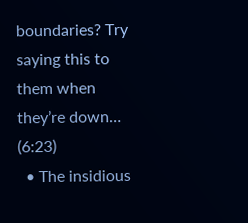boundaries? Try saying this to them when they’re down… (6:23)
  • The insidious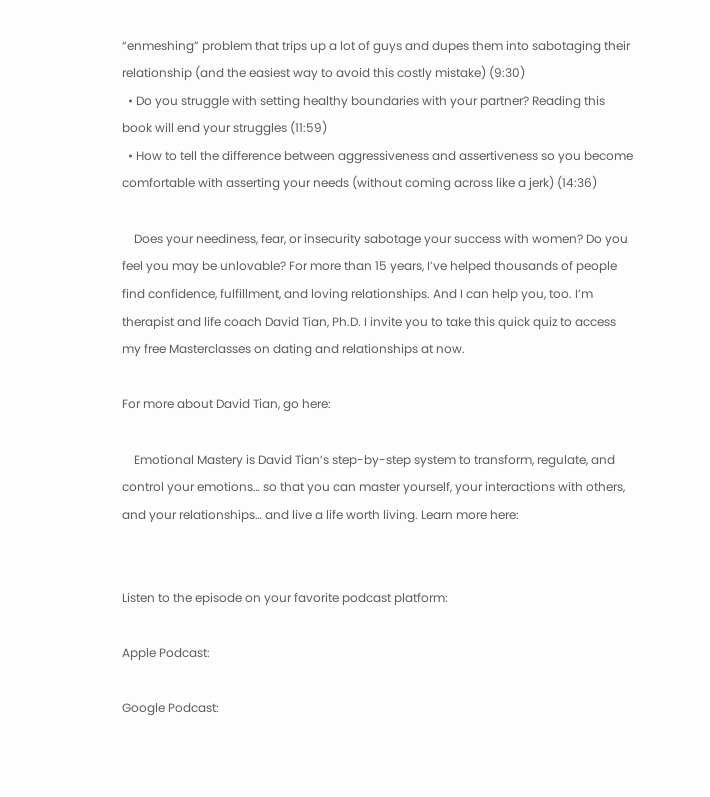“enmeshing” problem that trips up a lot of guys and dupes them into sabotaging their relationship (and the easiest way to avoid this costly mistake) (9:30)
  • Do you struggle with setting healthy boundaries with your partner? Reading this book will end your struggles (11:59)
  • How to tell the difference between aggressiveness and assertiveness so you become comfortable with asserting your needs (without coming across like a jerk) (14:36)

    Does your neediness, fear, or insecurity sabotage your success with women? Do you feel you may be unlovable? For more than 15 years, I’ve helped thousands of people find confidence, fulfillment, and loving relationships. And I can help you, too. I’m therapist and life coach David Tian, Ph.D. I invite you to take this quick quiz to access my free Masterclasses on dating and relationships at now.

For more about David Tian, go here:

    Emotional Mastery is David Tian’s step-by-step system to transform, regulate, and control your emotions… so that you can master yourself, your interactions with others, and your relationships… and live a life worth living. Learn more here:


Listen to the episode on your favorite podcast platform:

Apple Podcast:

Google Podcast: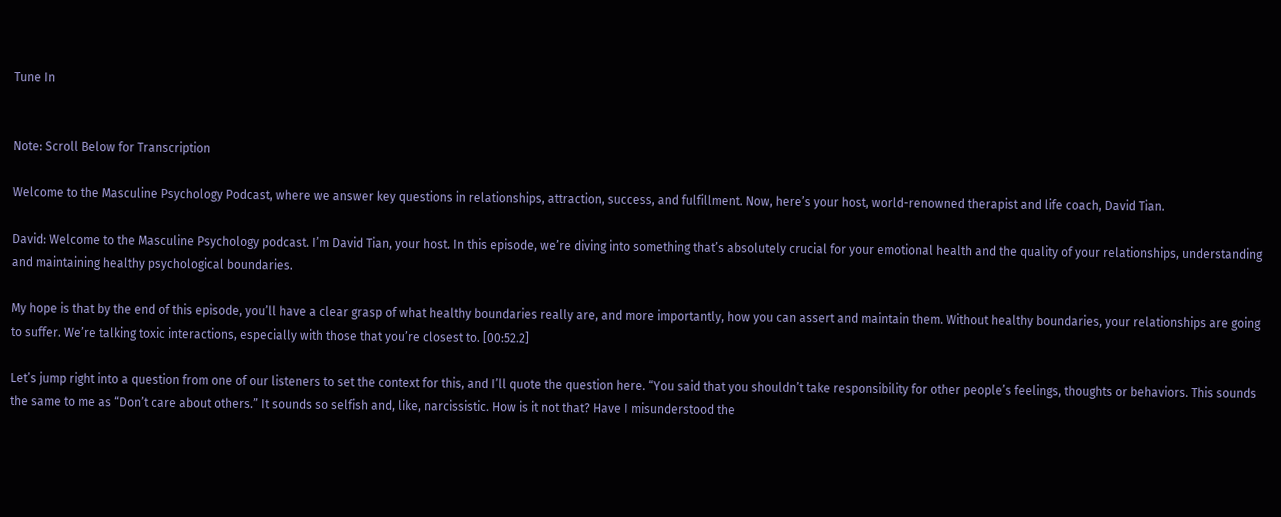Tune In


Note: Scroll Below for Transcription

Welcome to the Masculine Psychology Podcast, where we answer key questions in relationships, attraction, success, and fulfillment. Now, here’s your host, world-renowned therapist and life coach, David Tian.

David: Welcome to the Masculine Psychology podcast. I’m David Tian, your host. In this episode, we’re diving into something that’s absolutely crucial for your emotional health and the quality of your relationships, understanding and maintaining healthy psychological boundaries.

My hope is that by the end of this episode, you’ll have a clear grasp of what healthy boundaries really are, and more importantly, how you can assert and maintain them. Without healthy boundaries, your relationships are going to suffer. We’re talking toxic interactions, especially with those that you’re closest to. [00:52.2]

Let’s jump right into a question from one of our listeners to set the context for this, and I’ll quote the question here. “You said that you shouldn’t take responsibility for other people’s feelings, thoughts or behaviors. This sounds the same to me as “Don’t care about others.” It sounds so selfish and, like, narcissistic. How is it not that? Have I misunderstood the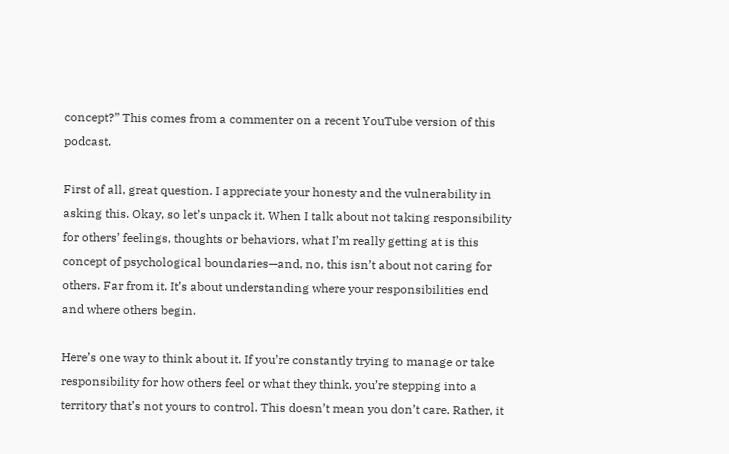concept?” This comes from a commenter on a recent YouTube version of this podcast.

First of all, great question. I appreciate your honesty and the vulnerability in asking this. Okay, so let’s unpack it. When I talk about not taking responsibility for others’ feelings, thoughts or behaviors, what I’m really getting at is this concept of psychological boundaries—and, no, this isn’t about not caring for others. Far from it. It’s about understanding where your responsibilities end and where others begin.

Here’s one way to think about it. If you’re constantly trying to manage or take responsibility for how others feel or what they think, you’re stepping into a territory that’s not yours to control. This doesn’t mean you don’t care. Rather, it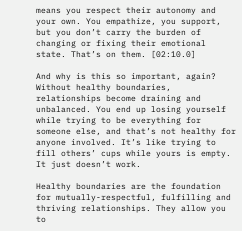means you respect their autonomy and your own. You empathize, you support, but you don’t carry the burden of changing or fixing their emotional state. That’s on them. [02:10.0]

And why is this so important, again? Without healthy boundaries, relationships become draining and unbalanced. You end up losing yourself while trying to be everything for someone else, and that’s not healthy for anyone involved. It’s like trying to fill others’ cups while yours is empty. It just doesn’t work.

Healthy boundaries are the foundation for mutually-respectful, fulfilling and thriving relationships. They allow you to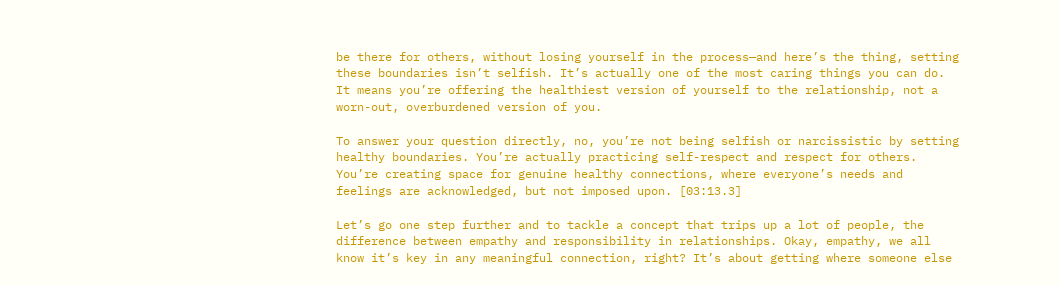be there for others, without losing yourself in the process—and here’s the thing, setting these boundaries isn’t selfish. It’s actually one of the most caring things you can do. It means you’re offering the healthiest version of yourself to the relationship, not a worn-out, overburdened version of you.

To answer your question directly, no, you’re not being selfish or narcissistic by setting healthy boundaries. You’re actually practicing self-respect and respect for others. You’re creating space for genuine healthy connections, where everyone’s needs and feelings are acknowledged, but not imposed upon. [03:13.3]

Let’s go one step further and to tackle a concept that trips up a lot of people, the difference between empathy and responsibility in relationships. Okay, empathy, we all know it’s key in any meaningful connection, right? It’s about getting where someone else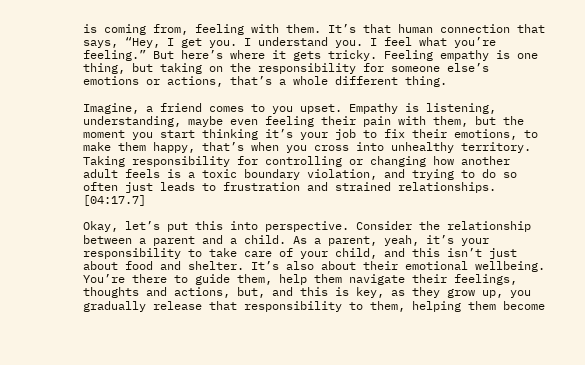is coming from, feeling with them. It’s that human connection that says, “Hey, I get you. I understand you. I feel what you’re feeling.” But here’s where it gets tricky. Feeling empathy is one thing, but taking on the responsibility for someone else’s emotions or actions, that’s a whole different thing.

Imagine, a friend comes to you upset. Empathy is listening, understanding, maybe even feeling their pain with them, but the moment you start thinking it’s your job to fix their emotions, to make them happy, that’s when you cross into unhealthy territory. Taking responsibility for controlling or changing how another adult feels is a toxic boundary violation, and trying to do so often just leads to frustration and strained relationships. [04:17.7]

Okay, let’s put this into perspective. Consider the relationship between a parent and a child. As a parent, yeah, it’s your responsibility to take care of your child, and this isn’t just about food and shelter. It’s also about their emotional wellbeing. You’re there to guide them, help them navigate their feelings, thoughts and actions, but, and this is key, as they grow up, you gradually release that responsibility to them, helping them become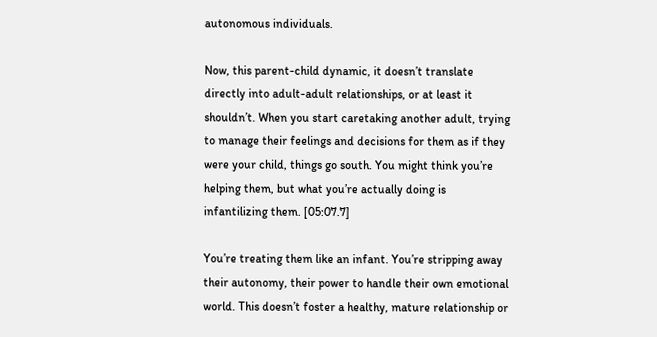autonomous individuals.

Now, this parent-child dynamic, it doesn’t translate directly into adult-adult relationships, or at least it shouldn’t. When you start caretaking another adult, trying to manage their feelings and decisions for them as if they were your child, things go south. You might think you’re helping them, but what you’re actually doing is infantilizing them. [05:07.7]

You’re treating them like an infant. You’re stripping away their autonomy, their power to handle their own emotional world. This doesn’t foster a healthy, mature relationship or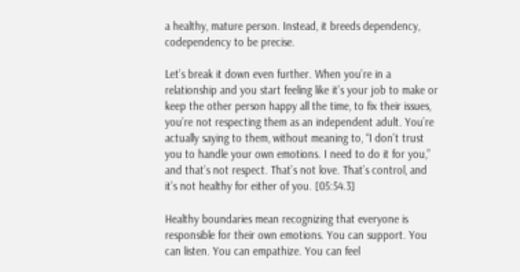a healthy, mature person. Instead, it breeds dependency, codependency to be precise.

Let’s break it down even further. When you’re in a relationship and you start feeling like it’s your job to make or keep the other person happy all the time, to fix their issues, you’re not respecting them as an independent adult. You’re actually saying to them, without meaning to, “I don’t trust you to handle your own emotions. I need to do it for you,” and that’s not respect. That’s not love. That’s control, and it’s not healthy for either of you. [05:54.3]

Healthy boundaries mean recognizing that everyone is responsible for their own emotions. You can support. You can listen. You can empathize. You can feel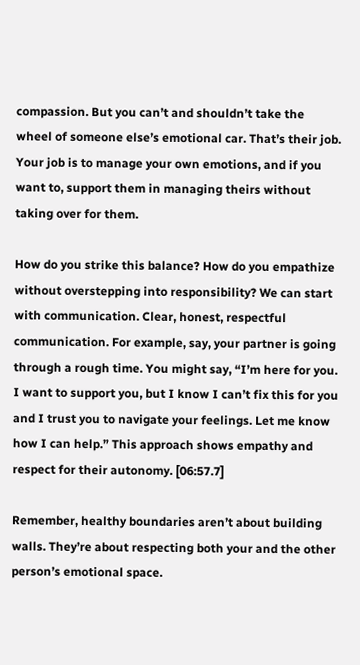compassion. But you can’t and shouldn’t take the wheel of someone else’s emotional car. That’s their job. Your job is to manage your own emotions, and if you want to, support them in managing theirs without taking over for them.

How do you strike this balance? How do you empathize without overstepping into responsibility? We can start with communication. Clear, honest, respectful communication. For example, say, your partner is going through a rough time. You might say, “I’m here for you. I want to support you, but I know I can’t fix this for you and I trust you to navigate your feelings. Let me know how I can help.” This approach shows empathy and respect for their autonomy. [06:57.7]

Remember, healthy boundaries aren’t about building walls. They’re about respecting both your and the other person’s emotional space.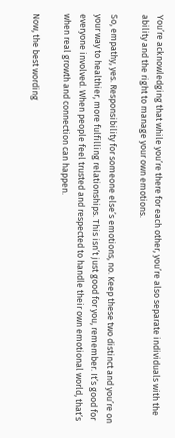You’re acknowledging that while you’re there for each other, you’re also separate individuals with the ability and the right to manage your own emotions.

So, empathy, yes. Responsibility for someone else’s emotions, no. Keep these two distinct and you’re on your way to healthier, more fulfilling relationships. This isn’t just good for you, remember. It’s good for everyone involved. When people feel trusted and respected to handle their own emotional world, that’s when real growth and connection can happen.

Now, the best wording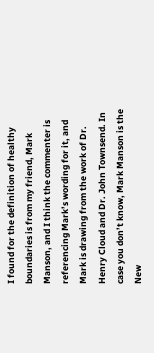I found for the definition of healthy boundaries is from my friend, Mark Manson, and I think the commenter is referencing Mark’s wording for it, and Mark is drawing from the work of Dr. Henry Cloud and Dr. John Townsend. In case you don’t know, Mark Manson is the New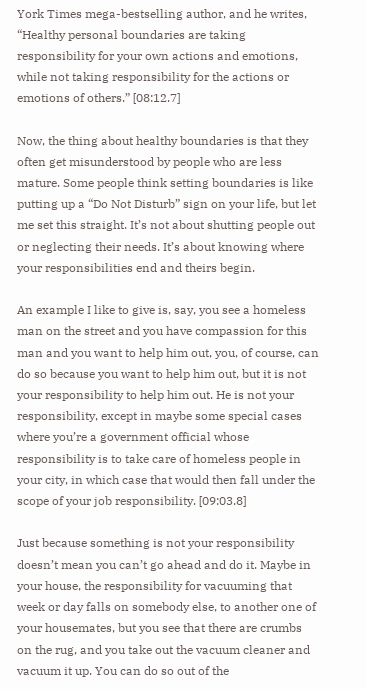York Times mega-bestselling author, and he writes, “Healthy personal boundaries are taking responsibility for your own actions and emotions, while not taking responsibility for the actions or emotions of others.” [08:12.7]

Now, the thing about healthy boundaries is that they often get misunderstood by people who are less mature. Some people think setting boundaries is like putting up a “Do Not Disturb” sign on your life, but let me set this straight. It’s not about shutting people out or neglecting their needs. It’s about knowing where your responsibilities end and theirs begin.

An example I like to give is, say, you see a homeless man on the street and you have compassion for this man and you want to help him out, you, of course, can do so because you want to help him out, but it is not your responsibility to help him out. He is not your responsibility, except in maybe some special cases where you’re a government official whose responsibility is to take care of homeless people in your city, in which case that would then fall under the scope of your job responsibility. [09:03.8]

Just because something is not your responsibility doesn’t mean you can’t go ahead and do it. Maybe in your house, the responsibility for vacuuming that week or day falls on somebody else, to another one of your housemates, but you see that there are crumbs on the rug, and you take out the vacuum cleaner and vacuum it up. You can do so out of the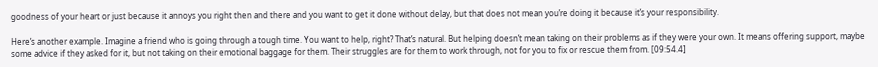goodness of your heart or just because it annoys you right then and there and you want to get it done without delay, but that does not mean you’re doing it because it’s your responsibility.

Here’s another example. Imagine a friend who is going through a tough time. You want to help, right? That’s natural. But helping doesn’t mean taking on their problems as if they were your own. It means offering support, maybe some advice if they asked for it, but not taking on their emotional baggage for them. Their struggles are for them to work through, not for you to fix or rescue them from. [09:54.4]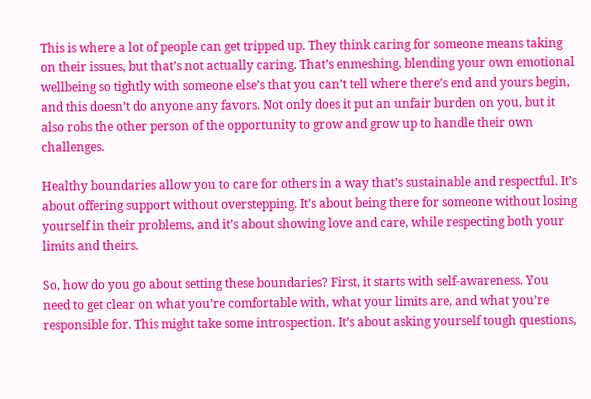This is where a lot of people can get tripped up. They think caring for someone means taking on their issues, but that’s not actually caring. That’s enmeshing, blending your own emotional wellbeing so tightly with someone else’s that you can’t tell where there’s end and yours begin, and this doesn’t do anyone any favors. Not only does it put an unfair burden on you, but it also robs the other person of the opportunity to grow and grow up to handle their own challenges.

Healthy boundaries allow you to care for others in a way that’s sustainable and respectful. It’s about offering support without overstepping. It’s about being there for someone without losing yourself in their problems, and it’s about showing love and care, while respecting both your limits and theirs.

So, how do you go about setting these boundaries? First, it starts with self-awareness. You need to get clear on what you’re comfortable with, what your limits are, and what you’re responsible for. This might take some introspection. It’s about asking yourself tough questions,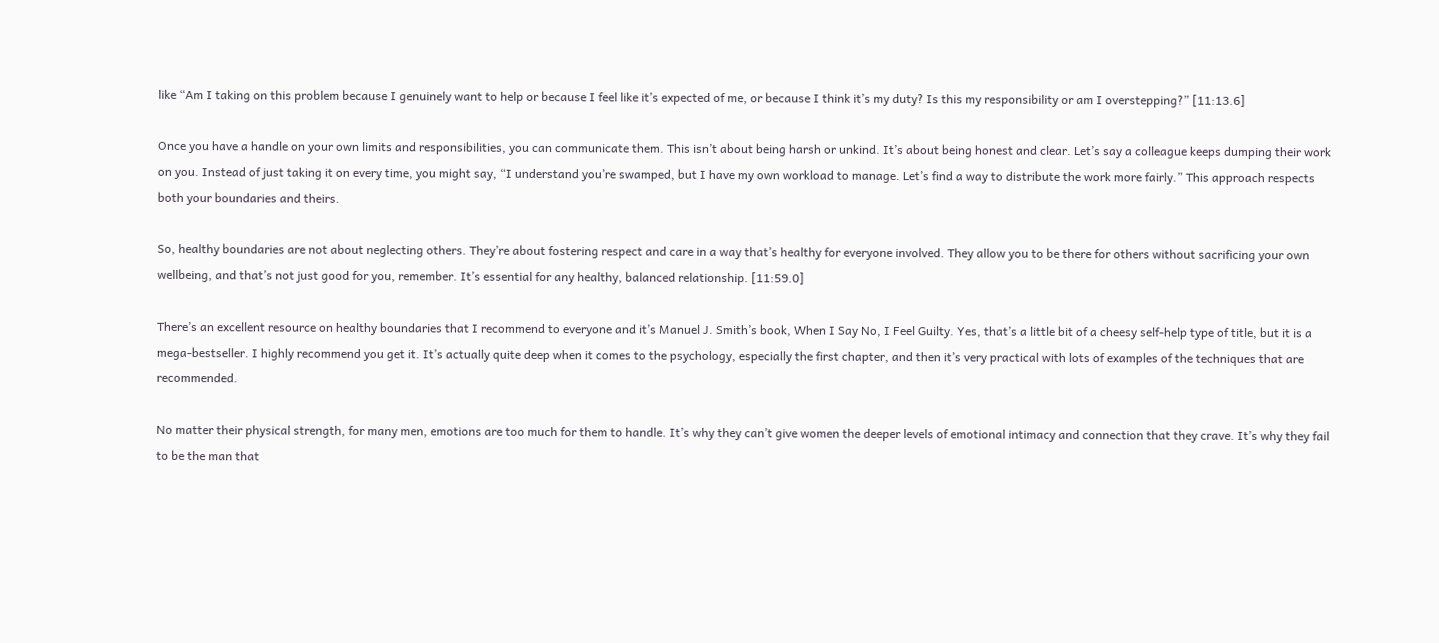like “Am I taking on this problem because I genuinely want to help or because I feel like it’s expected of me, or because I think it’s my duty? Is this my responsibility or am I overstepping?” [11:13.6]

Once you have a handle on your own limits and responsibilities, you can communicate them. This isn’t about being harsh or unkind. It’s about being honest and clear. Let’s say a colleague keeps dumping their work on you. Instead of just taking it on every time, you might say, “I understand you’re swamped, but I have my own workload to manage. Let’s find a way to distribute the work more fairly.” This approach respects both your boundaries and theirs.

So, healthy boundaries are not about neglecting others. They’re about fostering respect and care in a way that’s healthy for everyone involved. They allow you to be there for others without sacrificing your own wellbeing, and that’s not just good for you, remember. It’s essential for any healthy, balanced relationship. [11:59.0]

There’s an excellent resource on healthy boundaries that I recommend to everyone and it’s Manuel J. Smith’s book, When I Say No, I Feel Guilty. Yes, that’s a little bit of a cheesy self-help type of title, but it is a mega-bestseller. I highly recommend you get it. It’s actually quite deep when it comes to the psychology, especially the first chapter, and then it’s very practical with lots of examples of the techniques that are recommended.

No matter their physical strength, for many men, emotions are too much for them to handle. It’s why they can’t give women the deeper levels of emotional intimacy and connection that they crave. It’s why they fail to be the man that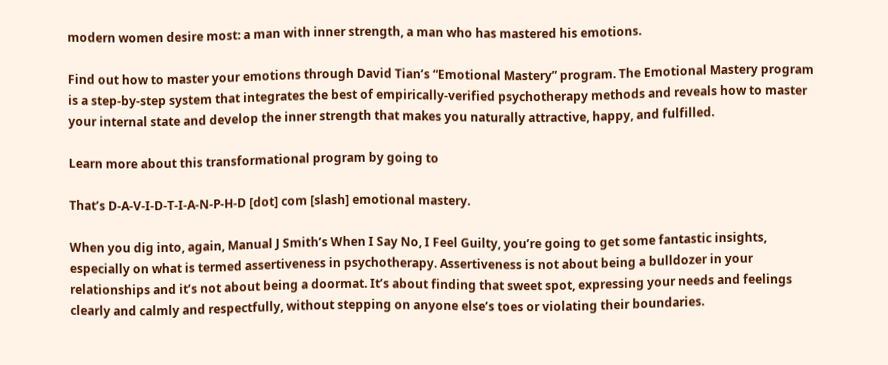modern women desire most: a man with inner strength, a man who has mastered his emotions.

Find out how to master your emotions through David Tian’s “Emotional Mastery” program. The Emotional Mastery program is a step-by-step system that integrates the best of empirically-verified psychotherapy methods and reveals how to master your internal state and develop the inner strength that makes you naturally attractive, happy, and fulfilled.

Learn more about this transformational program by going to

That’s D-A-V-I-D-T-I-A-N-P-H-D [dot] com [slash] emotional mastery.

When you dig into, again, Manual J Smith’s When I Say No, I Feel Guilty, you’re going to get some fantastic insights, especially on what is termed assertiveness in psychotherapy. Assertiveness is not about being a bulldozer in your relationships and it’s not about being a doormat. It’s about finding that sweet spot, expressing your needs and feelings clearly and calmly and respectfully, without stepping on anyone else’s toes or violating their boundaries.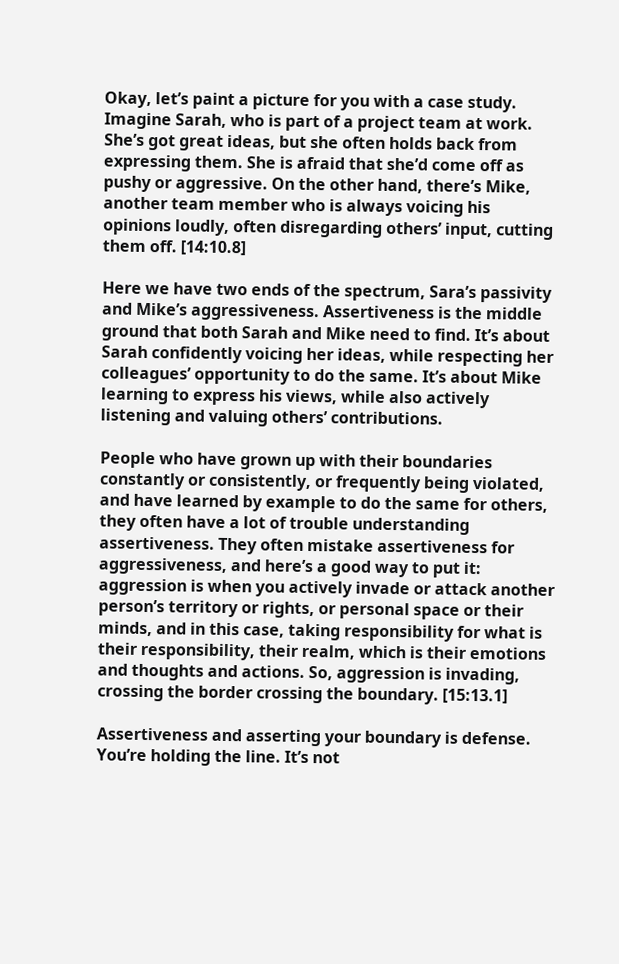Okay, let’s paint a picture for you with a case study. Imagine Sarah, who is part of a project team at work. She’s got great ideas, but she often holds back from expressing them. She is afraid that she’d come off as pushy or aggressive. On the other hand, there’s Mike, another team member who is always voicing his opinions loudly, often disregarding others’ input, cutting them off. [14:10.8]

Here we have two ends of the spectrum, Sara’s passivity and Mike’s aggressiveness. Assertiveness is the middle ground that both Sarah and Mike need to find. It’s about Sarah confidently voicing her ideas, while respecting her colleagues’ opportunity to do the same. It’s about Mike learning to express his views, while also actively listening and valuing others’ contributions.

People who have grown up with their boundaries constantly or consistently, or frequently being violated, and have learned by example to do the same for others, they often have a lot of trouble understanding assertiveness. They often mistake assertiveness for aggressiveness, and here’s a good way to put it: aggression is when you actively invade or attack another person’s territory or rights, or personal space or their minds, and in this case, taking responsibility for what is their responsibility, their realm, which is their emotions and thoughts and actions. So, aggression is invading, crossing the border crossing the boundary. [15:13.1]

Assertiveness and asserting your boundary is defense. You’re holding the line. It’s not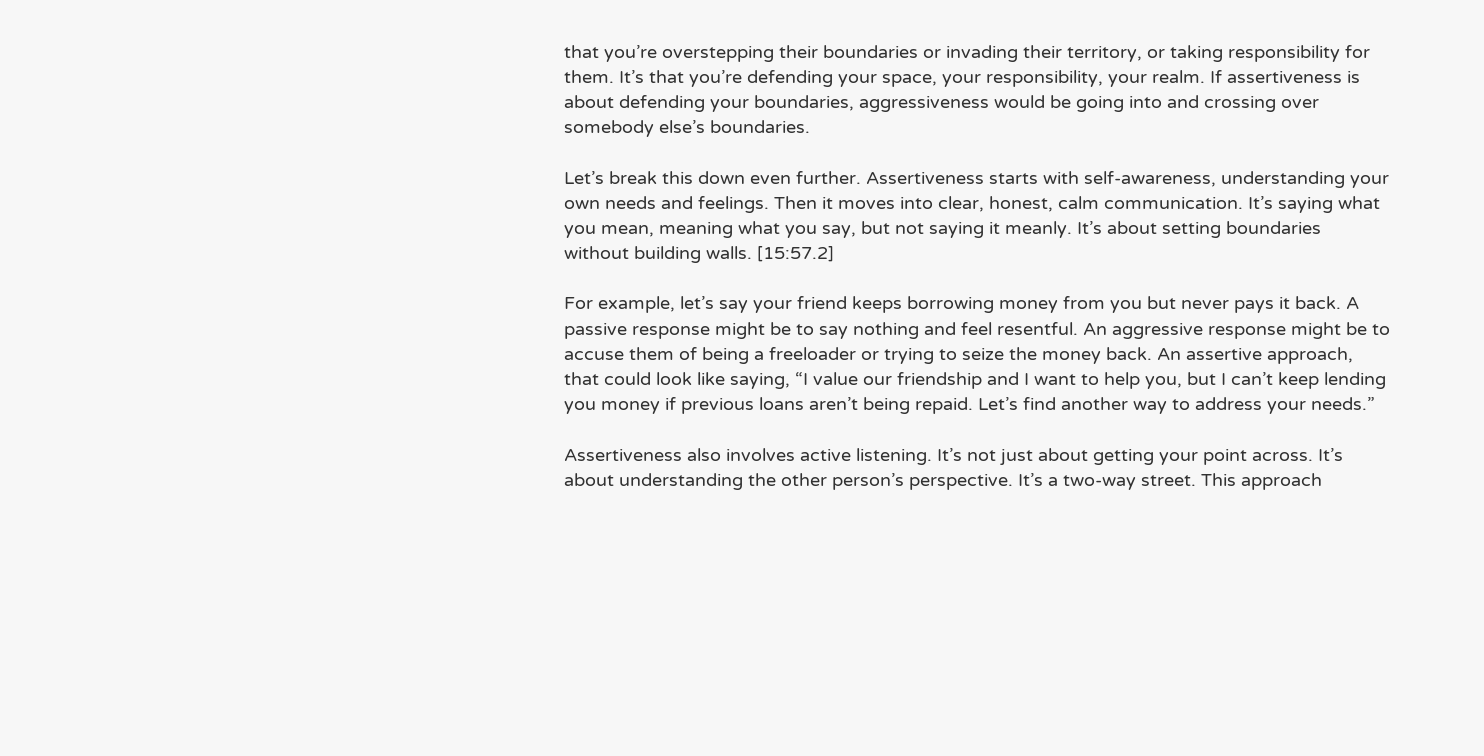that you’re overstepping their boundaries or invading their territory, or taking responsibility for them. It’s that you’re defending your space, your responsibility, your realm. If assertiveness is about defending your boundaries, aggressiveness would be going into and crossing over somebody else’s boundaries.

Let’s break this down even further. Assertiveness starts with self-awareness, understanding your own needs and feelings. Then it moves into clear, honest, calm communication. It’s saying what you mean, meaning what you say, but not saying it meanly. It’s about setting boundaries without building walls. [15:57.2]

For example, let’s say your friend keeps borrowing money from you but never pays it back. A passive response might be to say nothing and feel resentful. An aggressive response might be to accuse them of being a freeloader or trying to seize the money back. An assertive approach, that could look like saying, “I value our friendship and I want to help you, but I can’t keep lending you money if previous loans aren’t being repaid. Let’s find another way to address your needs.”

Assertiveness also involves active listening. It’s not just about getting your point across. It’s about understanding the other person’s perspective. It’s a two-way street. This approach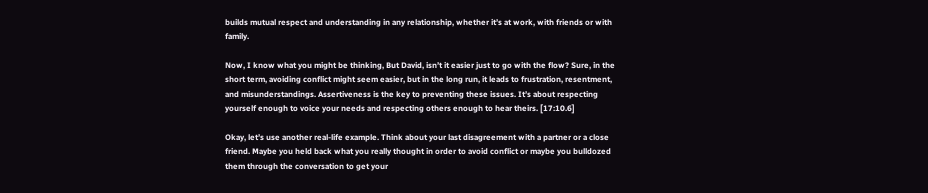builds mutual respect and understanding in any relationship, whether it’s at work, with friends or with family.

Now, I know what you might be thinking, But David, isn’t it easier just to go with the flow? Sure, in the short term, avoiding conflict might seem easier, but in the long run, it leads to frustration, resentment, and misunderstandings. Assertiveness is the key to preventing these issues. It’s about respecting yourself enough to voice your needs and respecting others enough to hear theirs. [17:10.6]

Okay, let’s use another real-life example. Think about your last disagreement with a partner or a close friend. Maybe you held back what you really thought in order to avoid conflict or maybe you bulldozed them through the conversation to get your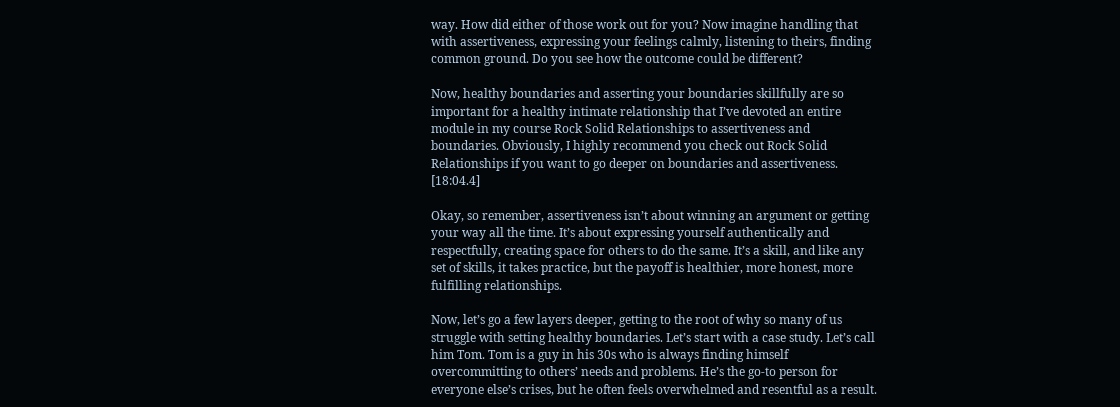way. How did either of those work out for you? Now imagine handling that with assertiveness, expressing your feelings calmly, listening to theirs, finding common ground. Do you see how the outcome could be different?

Now, healthy boundaries and asserting your boundaries skillfully are so important for a healthy intimate relationship that I’ve devoted an entire module in my course Rock Solid Relationships to assertiveness and boundaries. Obviously, I highly recommend you check out Rock Solid Relationships if you want to go deeper on boundaries and assertiveness. [18:04.4]

Okay, so remember, assertiveness isn’t about winning an argument or getting your way all the time. It’s about expressing yourself authentically and respectfully, creating space for others to do the same. It’s a skill, and like any set of skills, it takes practice, but the payoff is healthier, more honest, more fulfilling relationships.

Now, let’s go a few layers deeper, getting to the root of why so many of us struggle with setting healthy boundaries. Let’s start with a case study. Let’s call him Tom. Tom is a guy in his 30s who is always finding himself overcommitting to others’ needs and problems. He’s the go-to person for everyone else’s crises, but he often feels overwhelmed and resentful as a result.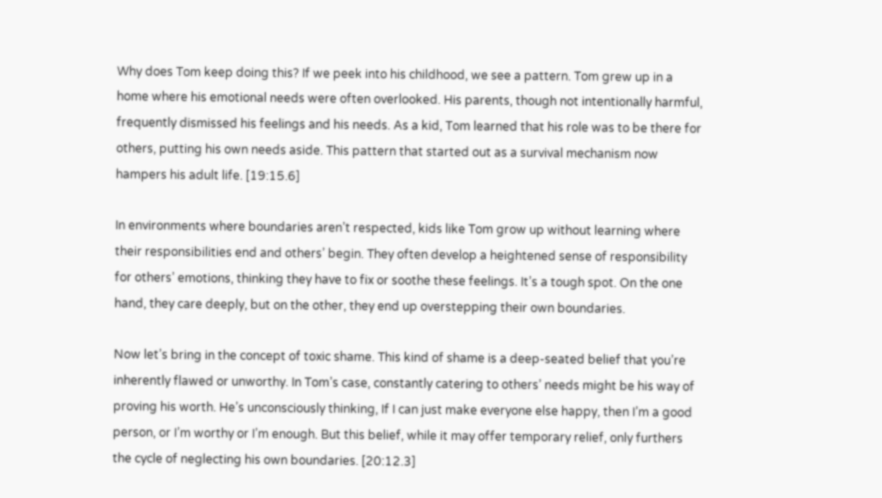Why does Tom keep doing this? If we peek into his childhood, we see a pattern. Tom grew up in a home where his emotional needs were often overlooked. His parents, though not intentionally harmful, frequently dismissed his feelings and his needs. As a kid, Tom learned that his role was to be there for others, putting his own needs aside. This pattern that started out as a survival mechanism now hampers his adult life. [19:15.6]

In environments where boundaries aren’t respected, kids like Tom grow up without learning where their responsibilities end and others’ begin. They often develop a heightened sense of responsibility for others’ emotions, thinking they have to fix or soothe these feelings. It’s a tough spot. On the one hand, they care deeply, but on the other, they end up overstepping their own boundaries.

Now let’s bring in the concept of toxic shame. This kind of shame is a deep-seated belief that you’re inherently flawed or unworthy. In Tom’s case, constantly catering to others’ needs might be his way of proving his worth. He’s unconsciously thinking, If I can just make everyone else happy, then I’m a good person, or I’m worthy or I’m enough. But this belief, while it may offer temporary relief, only furthers the cycle of neglecting his own boundaries. [20:12.3]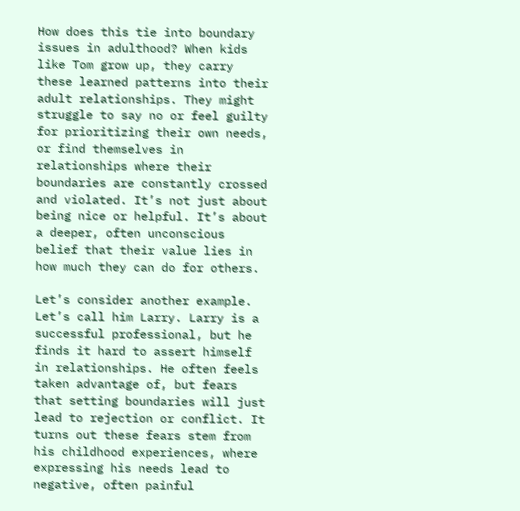How does this tie into boundary issues in adulthood? When kids like Tom grow up, they carry these learned patterns into their adult relationships. They might struggle to say no or feel guilty for prioritizing their own needs, or find themselves in relationships where their boundaries are constantly crossed and violated. It’s not just about being nice or helpful. It’s about a deeper, often unconscious belief that their value lies in how much they can do for others.

Let’s consider another example. Let’s call him Larry. Larry is a successful professional, but he finds it hard to assert himself in relationships. He often feels taken advantage of, but fears that setting boundaries will just lead to rejection or conflict. It turns out these fears stem from his childhood experiences, where expressing his needs lead to negative, often painful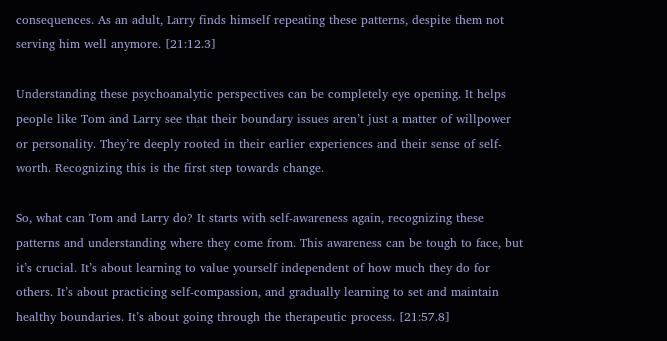consequences. As an adult, Larry finds himself repeating these patterns, despite them not serving him well anymore. [21:12.3]

Understanding these psychoanalytic perspectives can be completely eye opening. It helps people like Tom and Larry see that their boundary issues aren’t just a matter of willpower or personality. They’re deeply rooted in their earlier experiences and their sense of self-worth. Recognizing this is the first step towards change.

So, what can Tom and Larry do? It starts with self-awareness again, recognizing these patterns and understanding where they come from. This awareness can be tough to face, but it’s crucial. It’s about learning to value yourself independent of how much they do for others. It’s about practicing self-compassion, and gradually learning to set and maintain healthy boundaries. It’s about going through the therapeutic process. [21:57.8]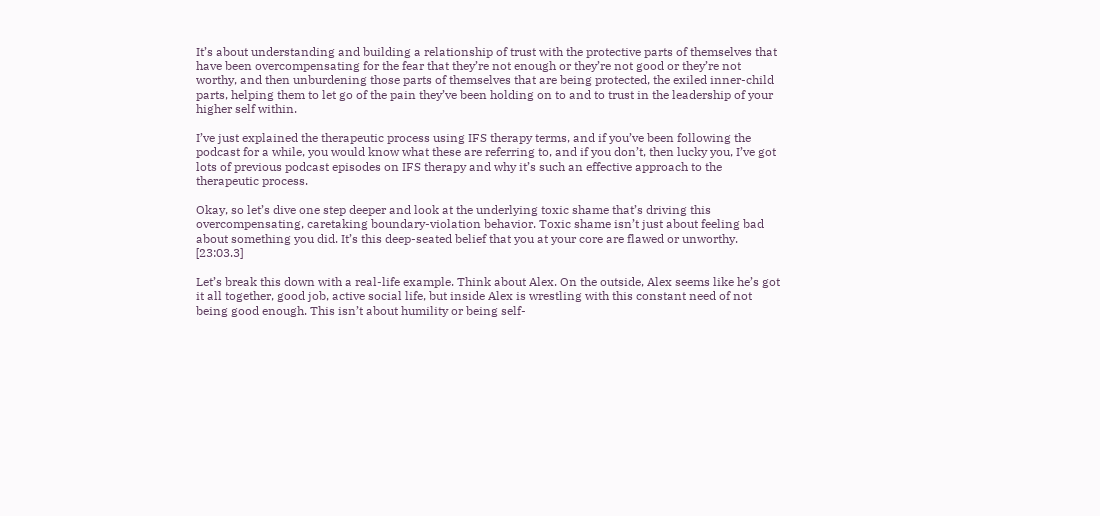It’s about understanding and building a relationship of trust with the protective parts of themselves that have been overcompensating for the fear that they’re not enough or they’re not good or they’re not worthy, and then unburdening those parts of themselves that are being protected, the exiled inner-child parts, helping them to let go of the pain they’ve been holding on to and to trust in the leadership of your higher self within.

I’ve just explained the therapeutic process using IFS therapy terms, and if you’ve been following the podcast for a while, you would know what these are referring to, and if you don’t, then lucky you, I’ve got lots of previous podcast episodes on IFS therapy and why it’s such an effective approach to the therapeutic process.

Okay, so let’s dive one step deeper and look at the underlying toxic shame that’s driving this overcompensating, caretaking boundary-violation behavior. Toxic shame isn’t just about feeling bad about something you did. It’s this deep-seated belief that you at your core are flawed or unworthy. [23:03.3]

Let’s break this down with a real-life example. Think about Alex. On the outside, Alex seems like he’s got it all together, good job, active social life, but inside Alex is wrestling with this constant need of not being good enough. This isn’t about humility or being self-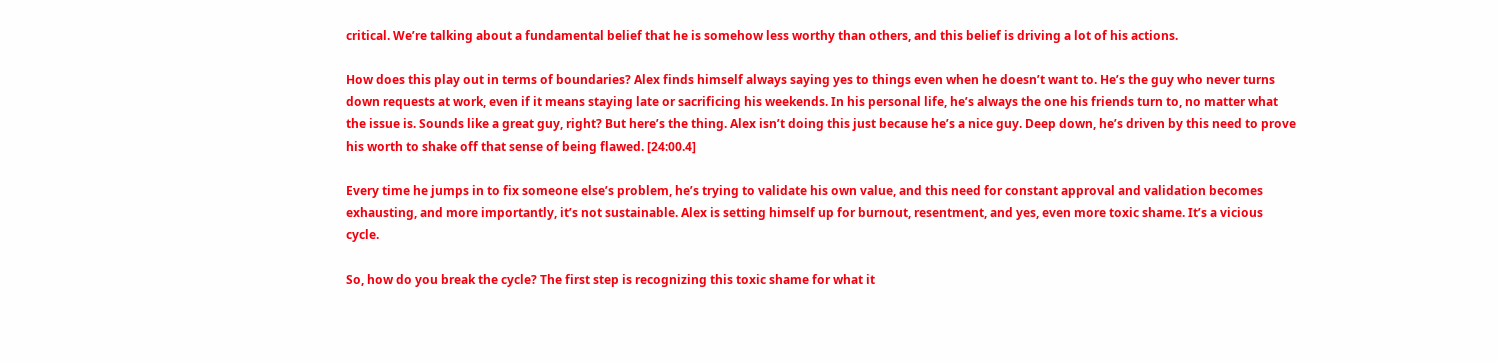critical. We’re talking about a fundamental belief that he is somehow less worthy than others, and this belief is driving a lot of his actions.

How does this play out in terms of boundaries? Alex finds himself always saying yes to things even when he doesn’t want to. He’s the guy who never turns down requests at work, even if it means staying late or sacrificing his weekends. In his personal life, he’s always the one his friends turn to, no matter what the issue is. Sounds like a great guy, right? But here’s the thing. Alex isn’t doing this just because he’s a nice guy. Deep down, he’s driven by this need to prove his worth to shake off that sense of being flawed. [24:00.4]

Every time he jumps in to fix someone else’s problem, he’s trying to validate his own value, and this need for constant approval and validation becomes exhausting, and more importantly, it’s not sustainable. Alex is setting himself up for burnout, resentment, and yes, even more toxic shame. It’s a vicious cycle.

So, how do you break the cycle? The first step is recognizing this toxic shame for what it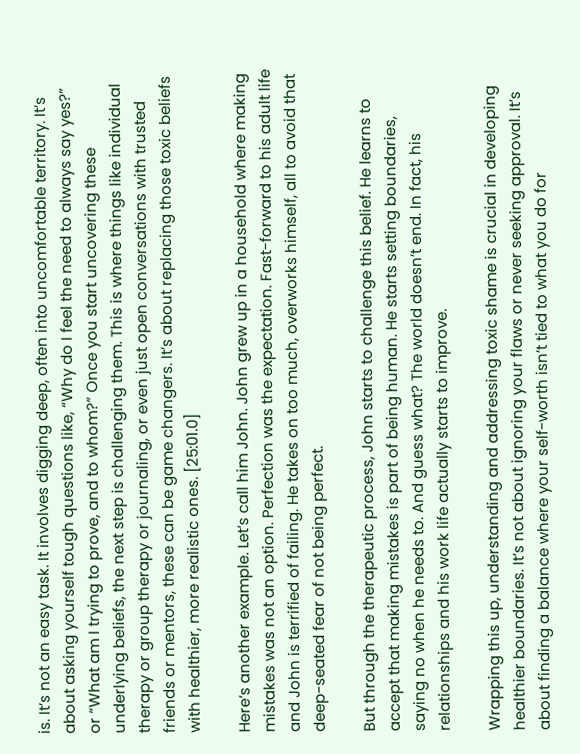is. It’s not an easy task. It involves digging deep, often into uncomfortable territory. It’s about asking yourself tough questions like, “Why do I feel the need to always say yes?” or “What am I trying to prove, and to whom?” Once you start uncovering these underlying beliefs, the next step is challenging them. This is where things like individual therapy or group therapy or journaling, or even just open conversations with trusted friends or mentors, these can be game changers. It’s about replacing those toxic beliefs with healthier, more realistic ones. [25:01.0]

Here’s another example. Let’s call him John. John grew up in a household where making mistakes was not an option. Perfection was the expectation. Fast-forward to his adult life and John is terrified of failing. He takes on too much, overworks himself, all to avoid that deep-seated fear of not being perfect.

But through the therapeutic process, John starts to challenge this belief. He learns to accept that making mistakes is part of being human. He starts setting boundaries, saying no when he needs to. And guess what? The world doesn’t end. In fact, his relationships and his work life actually starts to improve.

Wrapping this up, understanding and addressing toxic shame is crucial in developing healthier boundaries. It’s not about ignoring your flaws or never seeking approval. It’s about finding a balance where your self-worth isn’t tied to what you do for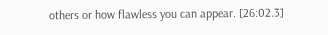others or how flawless you can appear. [26:02.3]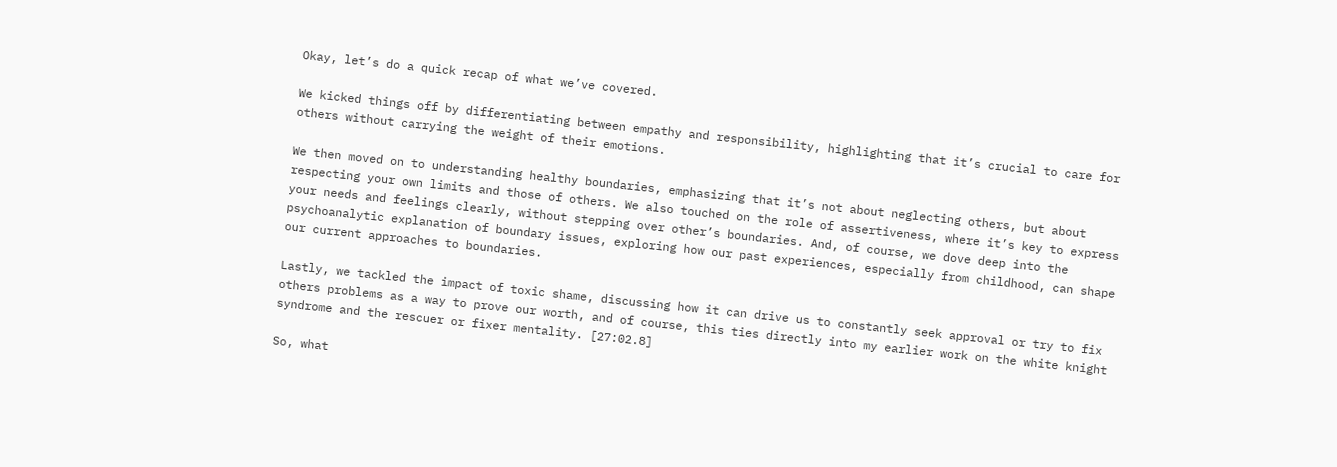Okay, let’s do a quick recap of what we’ve covered.

We kicked things off by differentiating between empathy and responsibility, highlighting that it’s crucial to care for others without carrying the weight of their emotions.

We then moved on to understanding healthy boundaries, emphasizing that it’s not about neglecting others, but about respecting your own limits and those of others. We also touched on the role of assertiveness, where it’s key to express your needs and feelings clearly, without stepping over other’s boundaries. And, of course, we dove deep into the psychoanalytic explanation of boundary issues, exploring how our past experiences, especially from childhood, can shape our current approaches to boundaries.

Lastly, we tackled the impact of toxic shame, discussing how it can drive us to constantly seek approval or try to fix others problems as a way to prove our worth, and of course, this ties directly into my earlier work on the white knight syndrome and the rescuer or fixer mentality. [27:02.8]

So, what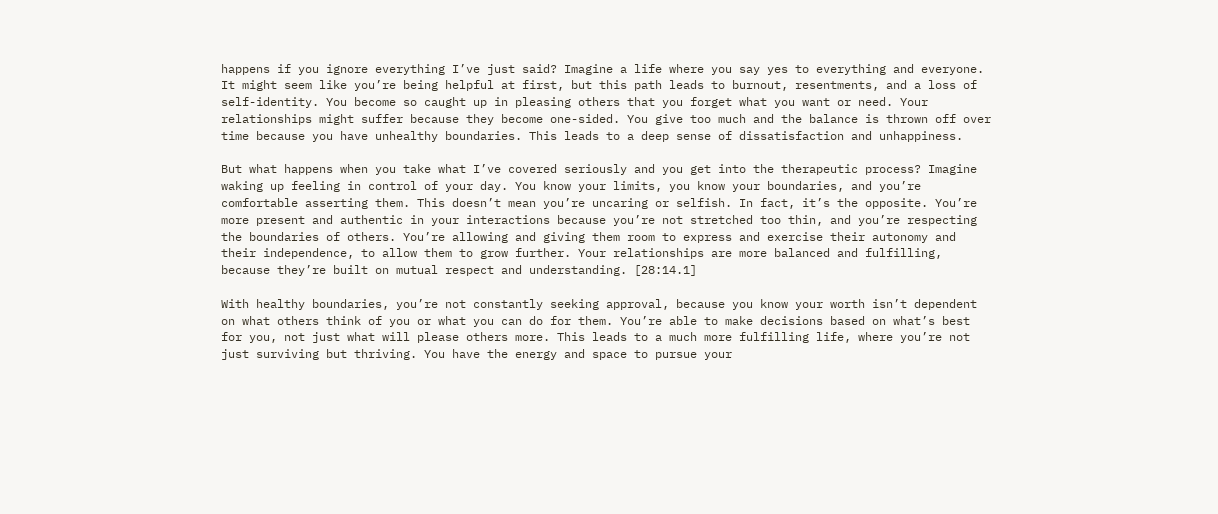happens if you ignore everything I’ve just said? Imagine a life where you say yes to everything and everyone. It might seem like you’re being helpful at first, but this path leads to burnout, resentments, and a loss of self-identity. You become so caught up in pleasing others that you forget what you want or need. Your relationships might suffer because they become one-sided. You give too much and the balance is thrown off over time because you have unhealthy boundaries. This leads to a deep sense of dissatisfaction and unhappiness.

But what happens when you take what I’ve covered seriously and you get into the therapeutic process? Imagine waking up feeling in control of your day. You know your limits, you know your boundaries, and you’re comfortable asserting them. This doesn’t mean you’re uncaring or selfish. In fact, it’s the opposite. You’re more present and authentic in your interactions because you’re not stretched too thin, and you’re respecting the boundaries of others. You’re allowing and giving them room to express and exercise their autonomy and their independence, to allow them to grow further. Your relationships are more balanced and fulfilling, because they’re built on mutual respect and understanding. [28:14.1]

With healthy boundaries, you’re not constantly seeking approval, because you know your worth isn’t dependent on what others think of you or what you can do for them. You’re able to make decisions based on what’s best for you, not just what will please others more. This leads to a much more fulfilling life, where you’re not just surviving but thriving. You have the energy and space to pursue your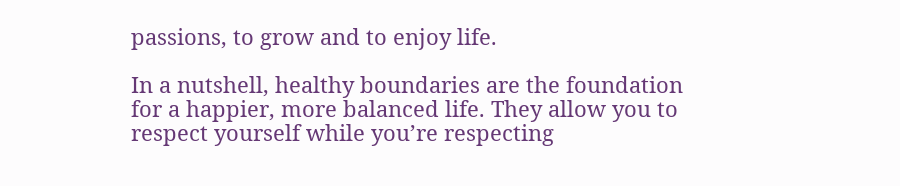passions, to grow and to enjoy life.

In a nutshell, healthy boundaries are the foundation for a happier, more balanced life. They allow you to respect yourself while you’re respecting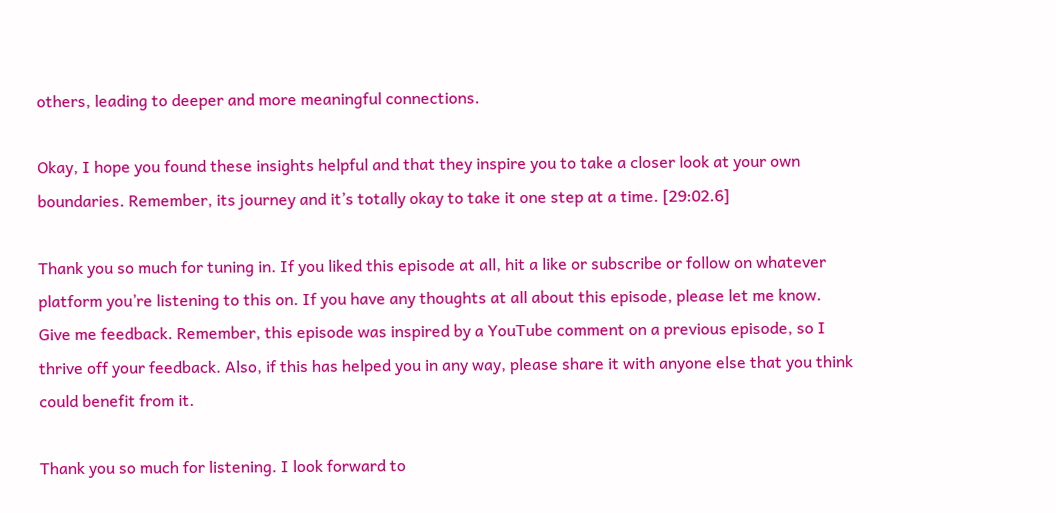others, leading to deeper and more meaningful connections.

Okay, I hope you found these insights helpful and that they inspire you to take a closer look at your own boundaries. Remember, its journey and it’s totally okay to take it one step at a time. [29:02.6]

Thank you so much for tuning in. If you liked this episode at all, hit a like or subscribe or follow on whatever platform you’re listening to this on. If you have any thoughts at all about this episode, please let me know. Give me feedback. Remember, this episode was inspired by a YouTube comment on a previous episode, so I thrive off your feedback. Also, if this has helped you in any way, please share it with anyone else that you think could benefit from it.

Thank you so much for listening. I look forward to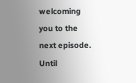welcoming you to the next episode. Until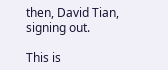then, David Tian, signing out.

This is